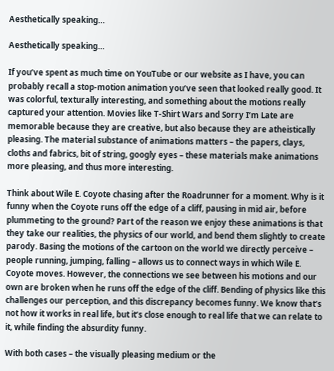Aesthetically speaking…

Aesthetically speaking…

If you’ve spent as much time on YouTube or our website as I have, you can probably recall a stop-motion animation you’ve seen that looked really good. It was colorful, texturally interesting, and something about the motions really captured your attention. Movies like T-Shirt Wars and Sorry I’m Late are memorable because they are creative, but also because they are atheistically pleasing. The material substance of animations matters – the papers, clays, cloths and fabrics, bit of string, googly eyes – these materials make animations more pleasing, and thus more interesting.

Think about Wile E. Coyote chasing after the Roadrunner for a moment. Why is it funny when the Coyote runs off the edge of a cliff, pausing in mid air, before plummeting to the ground? Part of the reason we enjoy these animations is that they take our realities, the physics of our world, and bend them slightly to create parody. Basing the motions of the cartoon on the world we directly perceive – people running, jumping, falling – allows us to connect ways in which Wile E. Coyote moves. However, the connections we see between his motions and our own are broken when he runs off the edge of the cliff. Bending of physics like this challenges our perception, and this discrepancy becomes funny. We know that’s not how it works in real life, but it’s close enough to real life that we can relate to it, while finding the absurdity funny.

With both cases – the visually pleasing medium or the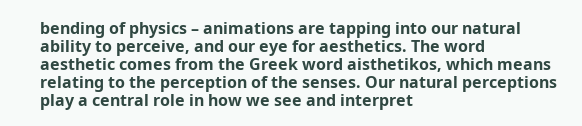bending of physics – animations are tapping into our natural ability to perceive, and our eye for aesthetics. The word aesthetic comes from the Greek word aisthetikos, which means relating to the perception of the senses. Our natural perceptions play a central role in how we see and interpret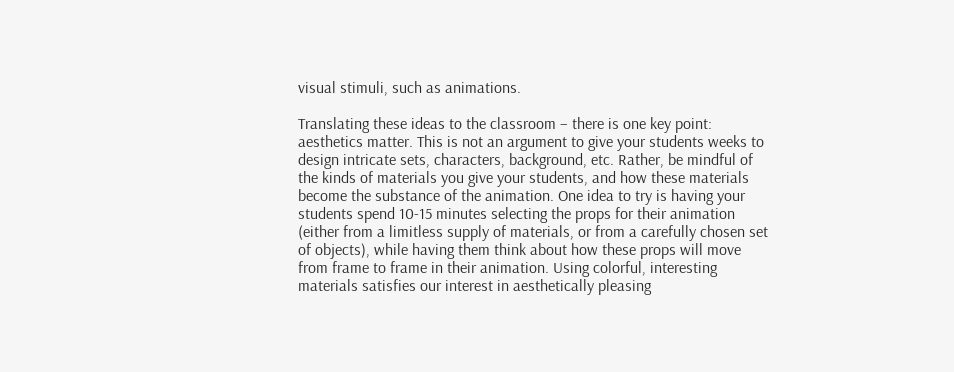visual stimuli, such as animations.

Translating these ideas to the classroom – there is one key point: aesthetics matter. This is not an argument to give your students weeks to design intricate sets, characters, background, etc. Rather, be mindful of the kinds of materials you give your students, and how these materials become the substance of the animation. One idea to try is having your students spend 10-15 minutes selecting the props for their animation (either from a limitless supply of materials, or from a carefully chosen set of objects), while having them think about how these props will move from frame to frame in their animation. Using colorful, interesting materials satisfies our interest in aesthetically pleasing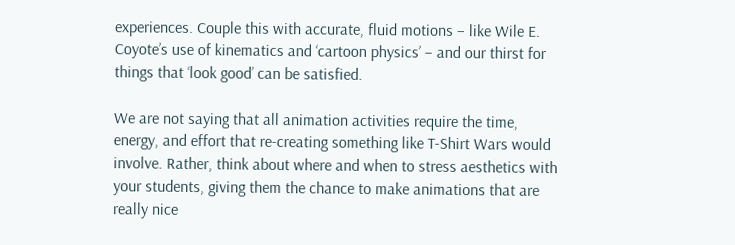experiences. Couple this with accurate, fluid motions – like Wile E. Coyote’s use of kinematics and ‘cartoon physics’ – and our thirst for things that ‘look good’ can be satisfied.

We are not saying that all animation activities require the time, energy, and effort that re-creating something like T-Shirt Wars would involve. Rather, think about where and when to stress aesthetics with your students, giving them the chance to make animations that are really nice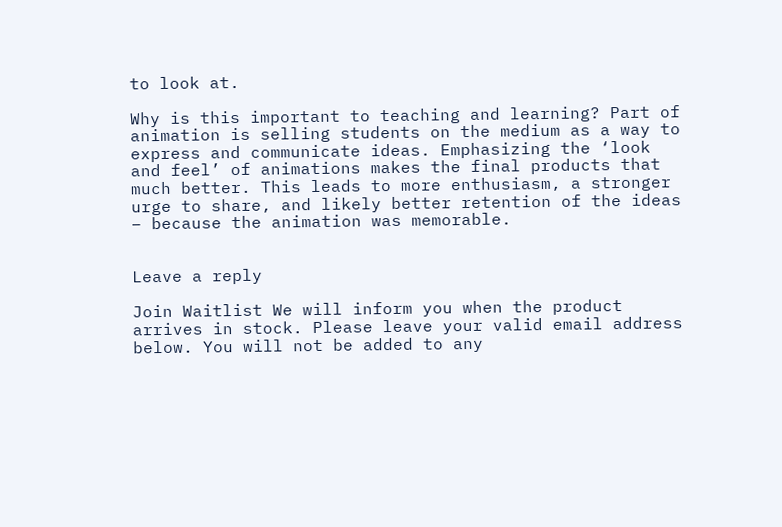to look at.

Why is this important to teaching and learning? Part of animation is selling students on the medium as a way to express and communicate ideas. Emphasizing the ‘look and feel’ of animations makes the final products that much better. This leads to more enthusiasm, a stronger urge to share, and likely better retention of the ideas – because the animation was memorable.


Leave a reply

Join Waitlist We will inform you when the product arrives in stock. Please leave your valid email address below. You will not be added to any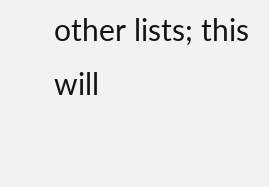other lists; this will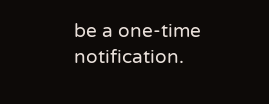be a one-time notification.